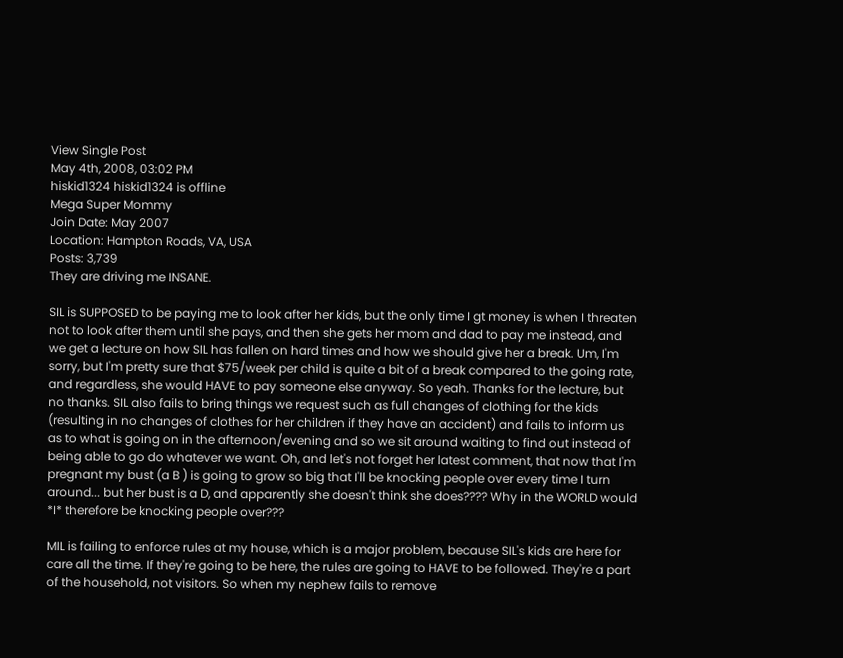View Single Post
May 4th, 2008, 03:02 PM
hiskid1324 hiskid1324 is offline
Mega Super Mommy
Join Date: May 2007
Location: Hampton Roads, VA, USA
Posts: 3,739
They are driving me INSANE.

SIL is SUPPOSED to be paying me to look after her kids, but the only time I gt money is when I threaten not to look after them until she pays, and then she gets her mom and dad to pay me instead, and we get a lecture on how SIL has fallen on hard times and how we should give her a break. Um, I'm sorry, but I'm pretty sure that $75/week per child is quite a bit of a break compared to the going rate, and regardless, she would HAVE to pay someone else anyway. So yeah. Thanks for the lecture, but no thanks. SIL also fails to bring things we request such as full changes of clothing for the kids (resulting in no changes of clothes for her children if they have an accident) and fails to inform us as to what is going on in the afternoon/evening and so we sit around waiting to find out instead of being able to go do whatever we want. Oh, and let's not forget her latest comment, that now that I'm pregnant my bust (a B ) is going to grow so big that I'll be knocking people over every time I turn around... but her bust is a D, and apparently she doesn't think she does???? Why in the WORLD would *I* therefore be knocking people over???

MIL is failing to enforce rules at my house, which is a major problem, because SIL's kids are here for care all the time. If they're going to be here, the rules are going to HAVE to be followed. They're a part of the household, not visitors. So when my nephew fails to remove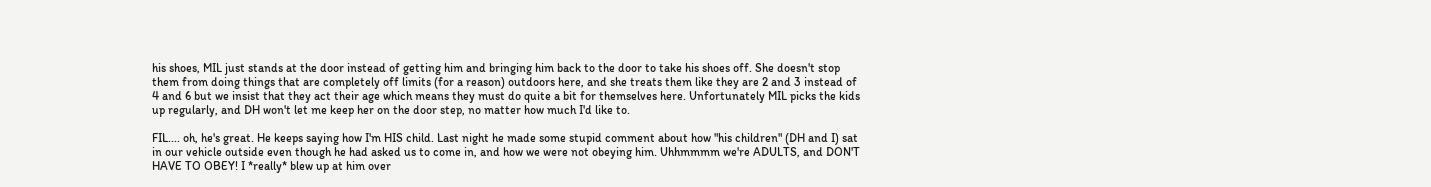his shoes, MIL just stands at the door instead of getting him and bringing him back to the door to take his shoes off. She doesn't stop them from doing things that are completely off limits (for a reason) outdoors here, and she treats them like they are 2 and 3 instead of 4 and 6 but we insist that they act their age which means they must do quite a bit for themselves here. Unfortunately MIL picks the kids up regularly, and DH won't let me keep her on the door step, no matter how much I'd like to.

FIL.... oh, he's great. He keeps saying how I'm HIS child. Last night he made some stupid comment about how "his children" (DH and I) sat in our vehicle outside even though he had asked us to come in, and how we were not obeying him. Uhhmmmm we're ADULTS, and DON'T HAVE TO OBEY! I *really* blew up at him over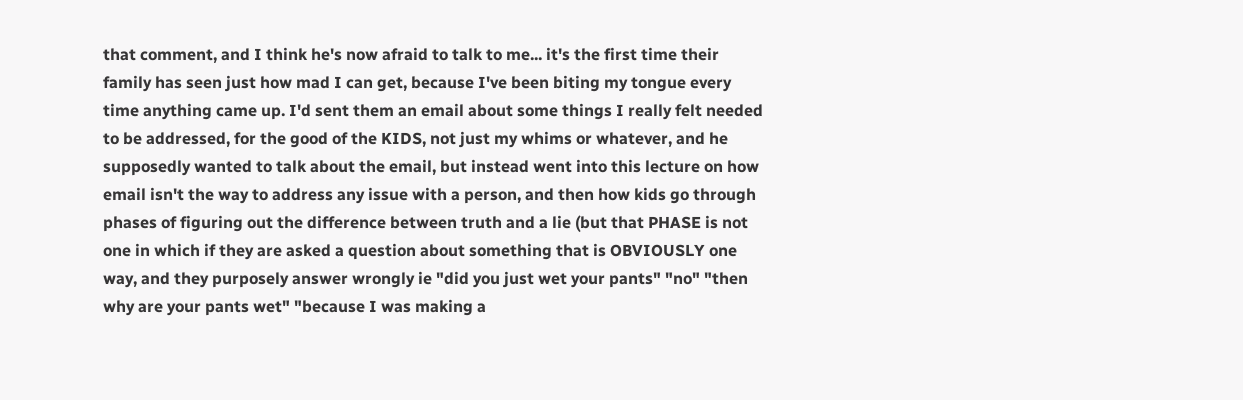that comment, and I think he's now afraid to talk to me... it's the first time their family has seen just how mad I can get, because I've been biting my tongue every time anything came up. I'd sent them an email about some things I really felt needed to be addressed, for the good of the KIDS, not just my whims or whatever, and he supposedly wanted to talk about the email, but instead went into this lecture on how email isn't the way to address any issue with a person, and then how kids go through phases of figuring out the difference between truth and a lie (but that PHASE is not one in which if they are asked a question about something that is OBVIOUSLY one way, and they purposely answer wrongly ie "did you just wet your pants" "no" "then why are your pants wet" "because I was making a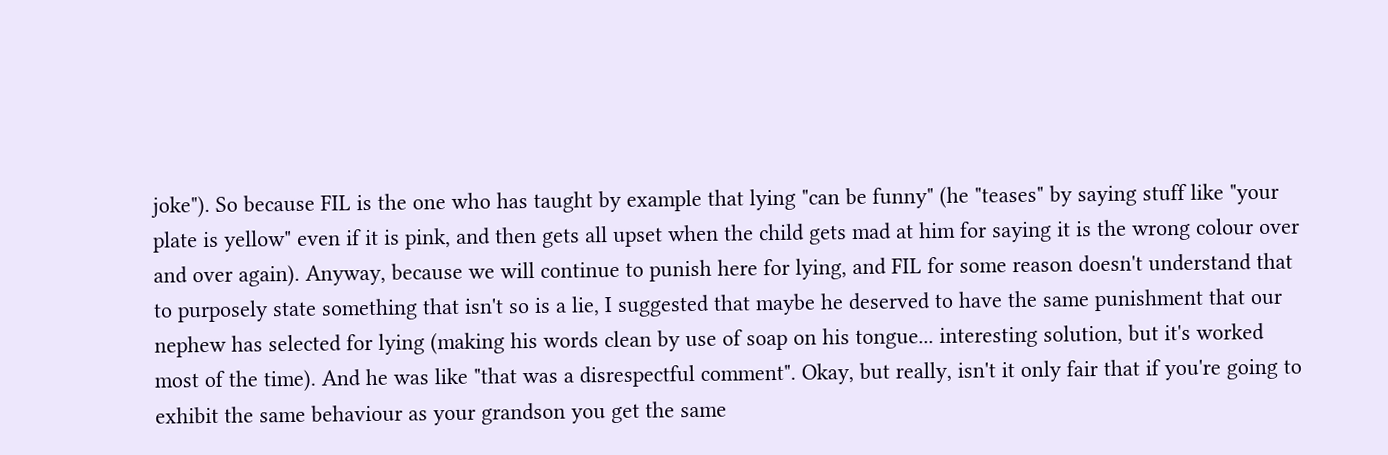joke"). So because FIL is the one who has taught by example that lying "can be funny" (he "teases" by saying stuff like "your plate is yellow" even if it is pink, and then gets all upset when the child gets mad at him for saying it is the wrong colour over and over again). Anyway, because we will continue to punish here for lying, and FIL for some reason doesn't understand that to purposely state something that isn't so is a lie, I suggested that maybe he deserved to have the same punishment that our nephew has selected for lying (making his words clean by use of soap on his tongue... interesting solution, but it's worked most of the time). And he was like "that was a disrespectful comment". Okay, but really, isn't it only fair that if you're going to exhibit the same behaviour as your grandson you get the same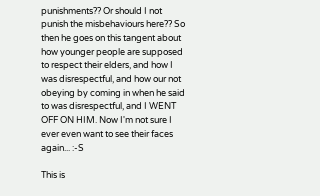punishments?? Or should I not punish the misbehaviours here?? So then he goes on this tangent about how younger people are supposed to respect their elders, and how I was disrespectful, and how our not obeying by coming in when he said to was disrespectful, and I WENT OFF ON HIM. Now I'm not sure I ever even want to see their faces again... :-S

This is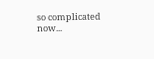so complicated now...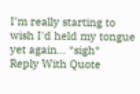I'm really starting to wish I'd held my tongue yet again... *sigh*
Reply With Quote